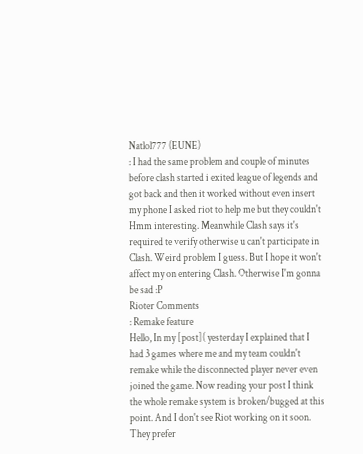Natlol777 (EUNE)
: I had the same problem and couple of minutes before clash started i exited league of legends and got back and then it worked without even insert my phone I asked riot to help me but they couldn't
Hmm interesting. Meanwhile Clash says it's required te verify otherwise u can't participate in Clash. Weird problem I guess. But I hope it won't affect my on entering Clash. Otherwise I'm gonna be sad :P
Rioter Comments
: Remake feature
Hello, In my [post]( yesterday I explained that I had 3 games where me and my team couldn't remake while the disconnected player never even joined the game. Now reading your post I think the whole remake system is broken/bugged at this point. And I don't see Riot working on it soon. They prefer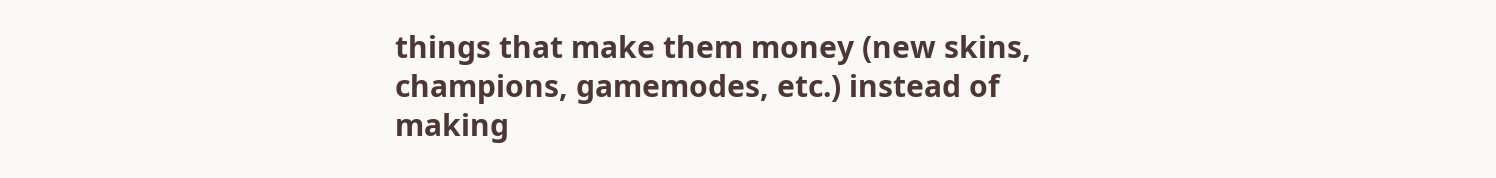things that make them money (new skins, champions, gamemodes, etc.) instead of making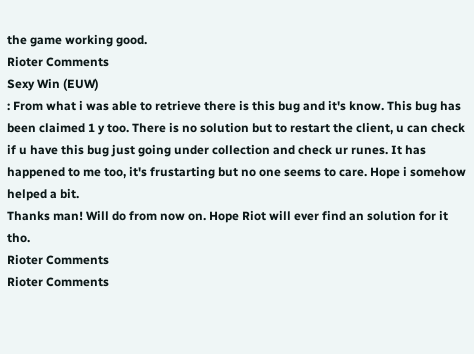the game working good.
Rioter Comments
Sexy Win (EUW)
: From what i was able to retrieve there is this bug and it's know. This bug has been claimed 1 y too. There is no solution but to restart the client, u can check if u have this bug just going under collection and check ur runes. It has happened to me too, it's frustarting but no one seems to care. Hope i somehow helped a bit.
Thanks man! Will do from now on. Hope Riot will ever find an solution for it tho.
Rioter Comments
Rioter Comments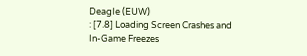DeagIe (EUW)
: [7.8] Loading Screen Crashes and In-Game Freezes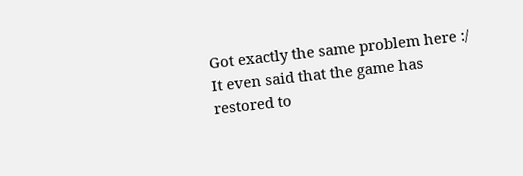Got exactly the same problem here :/ It even said that the game has restored to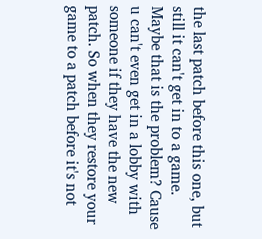the last patch before this one, but still it can't get in to a game. Maybe that is the problem? Cause u can't even get in a lobby with someone if they have the new patch. So when they restore your game to a patch before it's not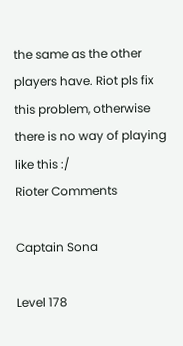the same as the other players have. Riot pls fix this problem, otherwise there is no way of playing like this :/
Rioter Comments

Captain Sona

Level 178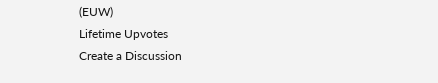(EUW)
Lifetime Upvotes
Create a Discussion